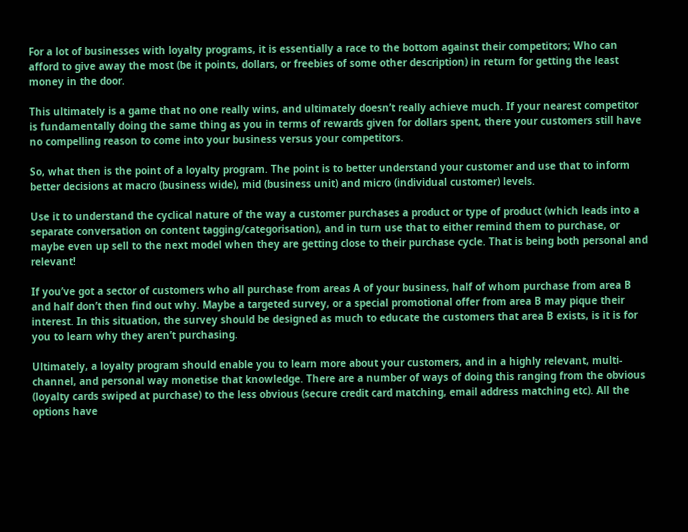For a lot of businesses with loyalty programs, it is essentially a race to the bottom against their competitors; Who can afford to give away the most (be it points, dollars, or freebies of some other description) in return for getting the least money in the door.

This ultimately is a game that no one really wins, and ultimately doesn’t really achieve much. If your nearest competitor is fundamentally doing the same thing as you in terms of rewards given for dollars spent, there your customers still have no compelling reason to come into your business versus your competitors.

So, what then is the point of a loyalty program. The point is to better understand your customer and use that to inform better decisions at macro (business wide), mid (business unit) and micro (individual customer) levels.

Use it to understand the cyclical nature of the way a customer purchases a product or type of product (which leads into a separate conversation on content tagging/categorisation), and in turn use that to either remind them to purchase, or maybe even up sell to the next model when they are getting close to their purchase cycle. That is being both personal and relevant!

If you’ve got a sector of customers who all purchase from areas A of your business, half of whom purchase from area B and half don’t then find out why. Maybe a targeted survey, or a special promotional offer from area B may pique their interest. In this situation, the survey should be designed as much to educate the customers that area B exists, is it is for you to learn why they aren’t purchasing.

Ultimately, a loyalty program should enable you to learn more about your customers, and in a highly relevant, multi-channel, and personal way monetise that knowledge. There are a number of ways of doing this ranging from the obvious (loyalty cards swiped at purchase) to the less obvious (secure credit card matching, email address matching etc). All the options have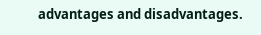advantages and disadvantages.